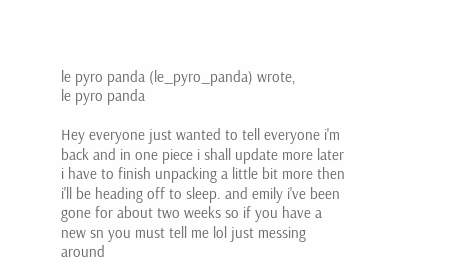le pyro panda (le_pyro_panda) wrote,
le pyro panda

Hey everyone just wanted to tell everyone i'm back and in one piece i shall update more later i have to finish unpacking a little bit more then i'll be heading off to sleep. and emily i've been gone for about two weeks so if you have a new sn you must tell me lol just messing around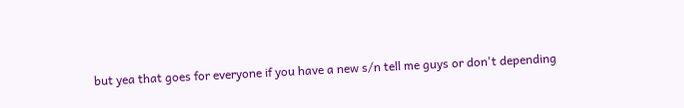but yea that goes for everyone if you have a new s/n tell me guys or don't depending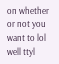on whether or not you want to lol well ttyl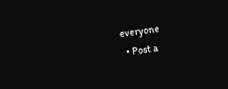everyone
  • Post a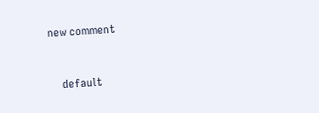new comment


    default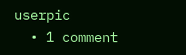userpic
  • 1 comment